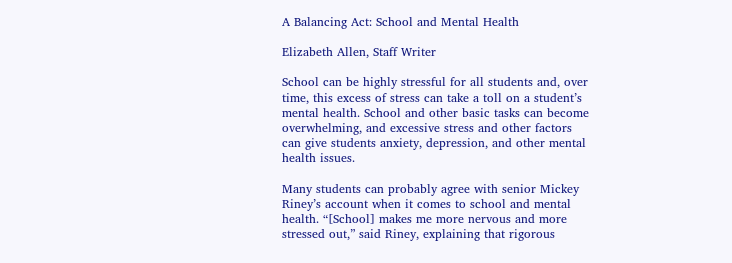A Balancing Act: School and Mental Health

Elizabeth Allen, Staff Writer

School can be highly stressful for all students and, over time, this excess of stress can take a toll on a student’s mental health. School and other basic tasks can become overwhelming, and excessive stress and other factors can give students anxiety, depression, and other mental health issues.

Many students can probably agree with senior Mickey Riney’s account when it comes to school and mental health. “[School] makes me more nervous and more stressed out,” said Riney, explaining that rigorous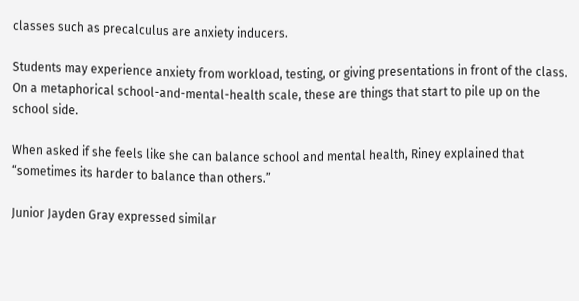classes such as precalculus are anxiety inducers.

Students may experience anxiety from workload, testing, or giving presentations in front of the class. On a metaphorical school-and-mental-health scale, these are things that start to pile up on the school side.

When asked if she feels like she can balance school and mental health, Riney explained that “sometimes its harder to balance than others.”

Junior Jayden Gray expressed similar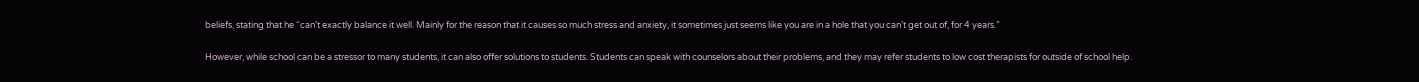beliefs, stating that he “can’t exactly balance it well. Mainly for the reason that it causes so much stress and anxiety, it sometimes just seems like you are in a hole that you can’t get out of, for 4 years.”

However, while school can be a stressor to many students, it can also offer solutions to students. Students can speak with counselors about their problems, and they may refer students to low cost therapists for outside of school help.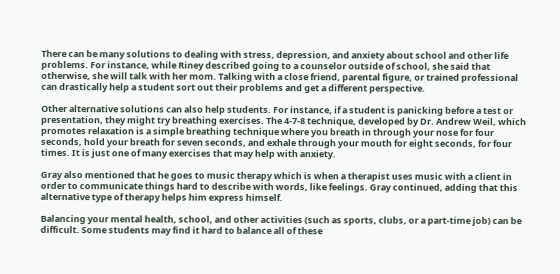There can be many solutions to dealing with stress, depression, and anxiety about school and other life problems. For instance, while Riney described going to a counselor outside of school, she said that otherwise, she will talk with her mom. Talking with a close friend, parental figure, or trained professional can drastically help a student sort out their problems and get a different perspective.

Other alternative solutions can also help students. For instance, if a student is panicking before a test or presentation, they might try breathing exercises. The 4-7-8 technique, developed by Dr. Andrew Weil, which promotes relaxation is a simple breathing technique where you breath in through your nose for four seconds, hold your breath for seven seconds, and exhale through your mouth for eight seconds, for four times. It is just one of many exercises that may help with anxiety.

Gray also mentioned that he goes to music therapy which is when a therapist uses music with a client in order to communicate things hard to describe with words, like feelings. Gray continued, adding that this alternative type of therapy helps him express himself.

Balancing your mental health, school, and other activities (such as sports, clubs, or a part-time job) can be difficult. Some students may find it hard to balance all of these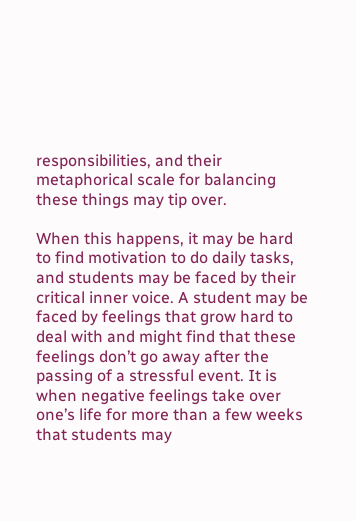responsibilities, and their metaphorical scale for balancing these things may tip over.

When this happens, it may be hard to find motivation to do daily tasks, and students may be faced by their critical inner voice. A student may be faced by feelings that grow hard to deal with and might find that these feelings don’t go away after the passing of a stressful event. It is when negative feelings take over one’s life for more than a few weeks that students may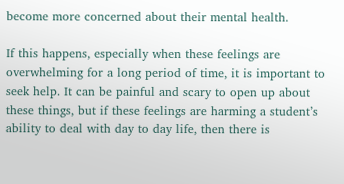become more concerned about their mental health.

If this happens, especially when these feelings are overwhelming for a long period of time, it is important to seek help. It can be painful and scary to open up about these things, but if these feelings are harming a student’s ability to deal with day to day life, then there is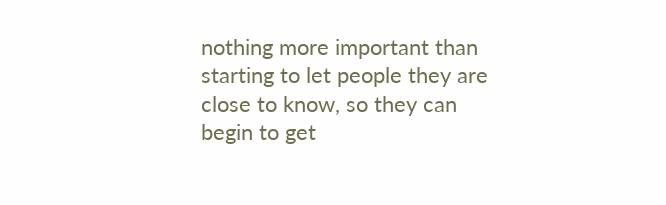nothing more important than starting to let people they are close to know, so they can begin to get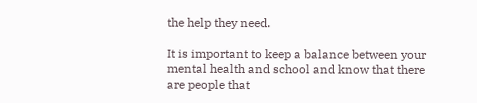the help they need.

It is important to keep a balance between your mental health and school and know that there are people that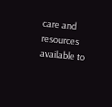care and resources available to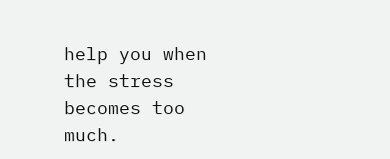help you when the stress becomes too much.